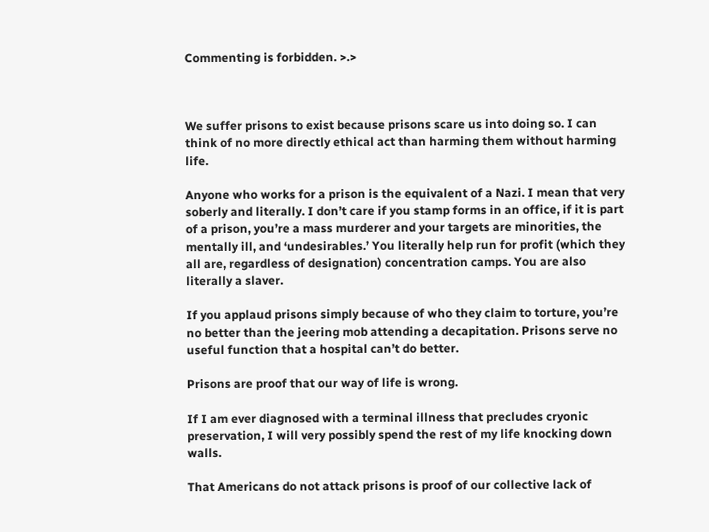Commenting is forbidden. >.>



We suffer prisons to exist because prisons scare us into doing so. I can think of no more directly ethical act than harming them without harming life.

Anyone who works for a prison is the equivalent of a Nazi. I mean that very soberly and literally. I don’t care if you stamp forms in an office, if it is part of a prison, you’re a mass murderer and your targets are minorities, the mentally ill, and ‘undesirables.’ You literally help run for profit (which they all are, regardless of designation) concentration camps. You are also literally a slaver.

If you applaud prisons simply because of who they claim to torture, you’re no better than the jeering mob attending a decapitation. Prisons serve no useful function that a hospital can’t do better.

Prisons are proof that our way of life is wrong.

If I am ever diagnosed with a terminal illness that precludes cryonic preservation, I will very possibly spend the rest of my life knocking down walls.

That Americans do not attack prisons is proof of our collective lack of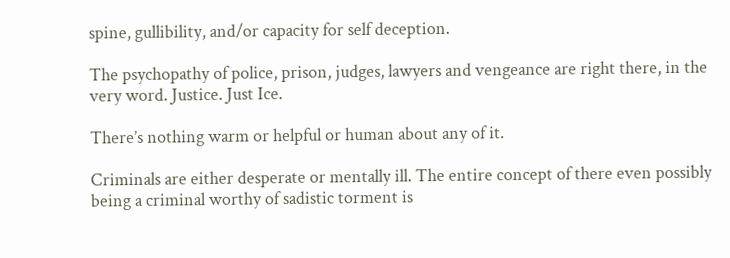spine, gullibility, and/or capacity for self deception.

The psychopathy of police, prison, judges, lawyers and vengeance are right there, in the very word. Justice. Just Ice.

There’s nothing warm or helpful or human about any of it.

Criminals are either desperate or mentally ill. The entire concept of there even possibly being a criminal worthy of sadistic torment is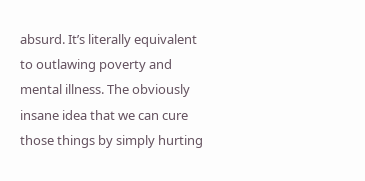absurd. It’s literally equivalent to outlawing poverty and mental illness. The obviously insane idea that we can cure those things by simply hurting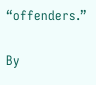“offenders.”

By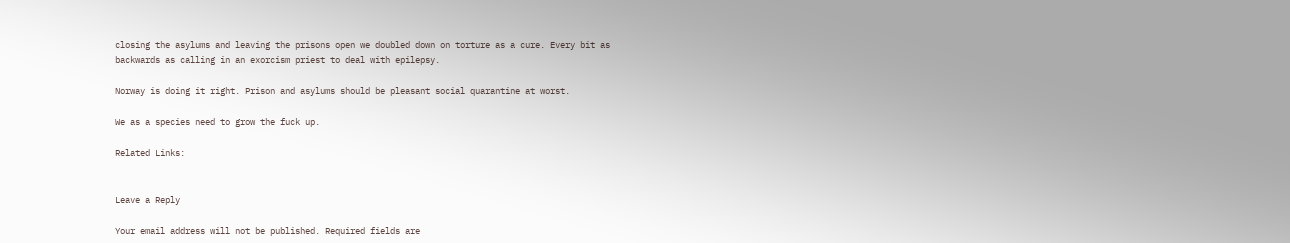closing the asylums and leaving the prisons open we doubled down on torture as a cure. Every bit as backwards as calling in an exorcism priest to deal with epilepsy.

Norway is doing it right. Prison and asylums should be pleasant social quarantine at worst.

We as a species need to grow the fuck up.

Related Links:


Leave a Reply

Your email address will not be published. Required fields are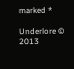marked *

Underlore © 2013